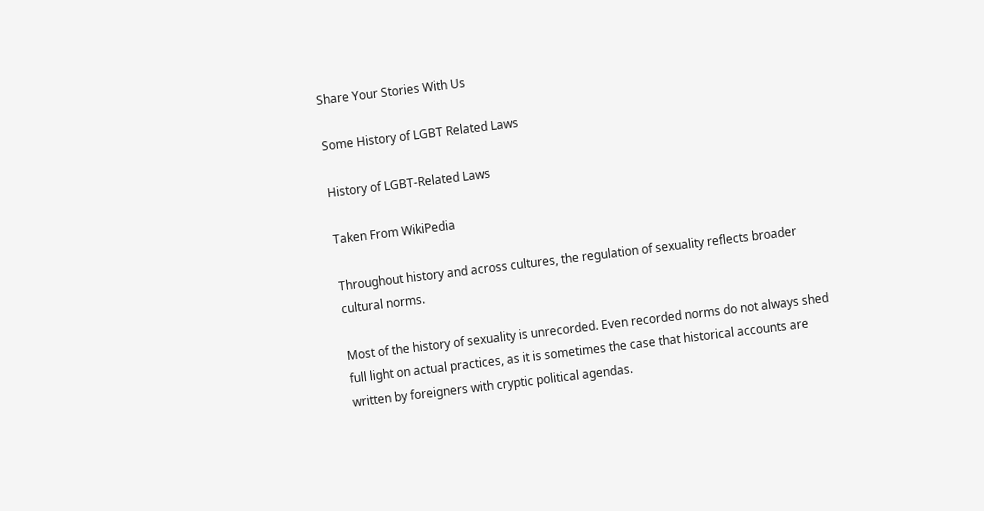Share Your Stories With Us

Some History of LGBT Related Laws

History of LGBT-Related Laws

Taken From WikiPedia

Throughout history and across cultures, the regulation of sexuality reflects broader cultural norms.

Most of the history of sexuality is unrecorded. Even recorded norms do not always shed full light on actual practices, as it is sometimes the case that historical accounts are written by foreigners with cryptic political agendas.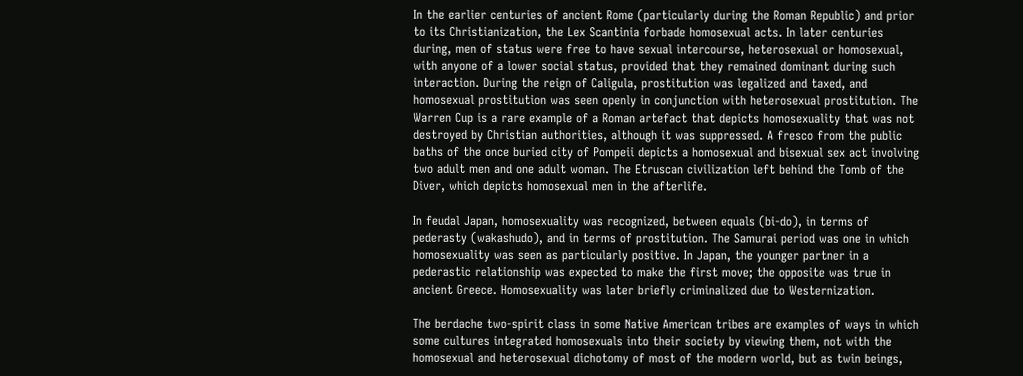In the earlier centuries of ancient Rome (particularly during the Roman Republic) and prior to its Christianization, the Lex Scantinia forbade homosexual acts. In later centuries during, men of status were free to have sexual intercourse, heterosexual or homosexual, with anyone of a lower social status, provided that they remained dominant during such interaction. During the reign of Caligula, prostitution was legalized and taxed, and homosexual prostitution was seen openly in conjunction with heterosexual prostitution. The Warren Cup is a rare example of a Roman artefact that depicts homosexuality that was not destroyed by Christian authorities, although it was suppressed. A fresco from the public baths of the once buried city of Pompeii depicts a homosexual and bisexual sex act involving two adult men and one adult woman. The Etruscan civilization left behind the Tomb of the Diver, which depicts homosexual men in the afterlife.

In feudal Japan, homosexuality was recognized, between equals (bi-do), in terms of pederasty (wakashudo), and in terms of prostitution. The Samurai period was one in which homosexuality was seen as particularly positive. In Japan, the younger partner in a pederastic relationship was expected to make the first move; the opposite was true in ancient Greece. Homosexuality was later briefly criminalized due to Westernization.

The berdache two-spirit class in some Native American tribes are examples of ways in which some cultures integrated homosexuals into their society by viewing them, not with the homosexual and heterosexual dichotomy of most of the modern world, but as twin beings,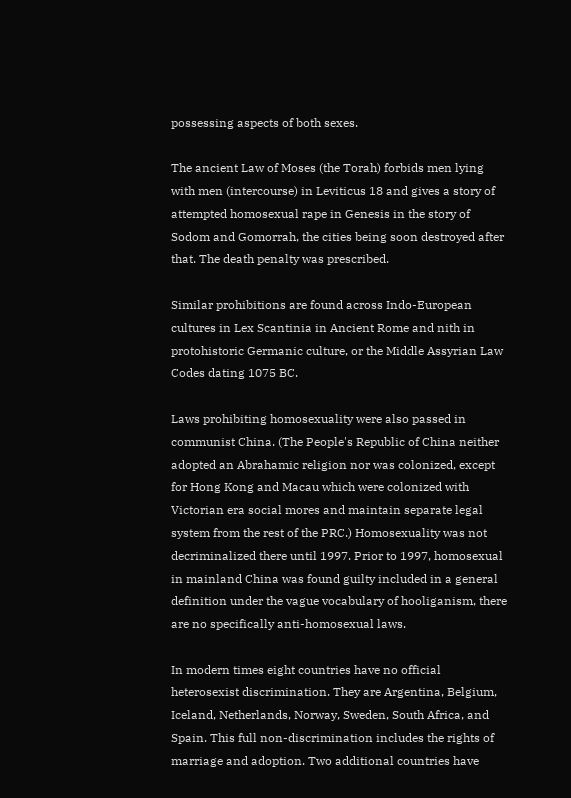possessing aspects of both sexes.

The ancient Law of Moses (the Torah) forbids men lying with men (intercourse) in Leviticus 18 and gives a story of attempted homosexual rape in Genesis in the story of Sodom and Gomorrah, the cities being soon destroyed after that. The death penalty was prescribed.

Similar prohibitions are found across Indo-European cultures in Lex Scantinia in Ancient Rome and nith in protohistoric Germanic culture, or the Middle Assyrian Law Codes dating 1075 BC.

Laws prohibiting homosexuality were also passed in communist China. (The People's Republic of China neither adopted an Abrahamic religion nor was colonized, except for Hong Kong and Macau which were colonized with Victorian era social mores and maintain separate legal system from the rest of the PRC.) Homosexuality was not decriminalized there until 1997. Prior to 1997, homosexual in mainland China was found guilty included in a general definition under the vague vocabulary of hooliganism, there are no specifically anti-homosexual laws.

In modern times eight countries have no official heterosexist discrimination. They are Argentina, Belgium, Iceland, Netherlands, Norway, Sweden, South Africa, and Spain. This full non-discrimination includes the rights of marriage and adoption. Two additional countries have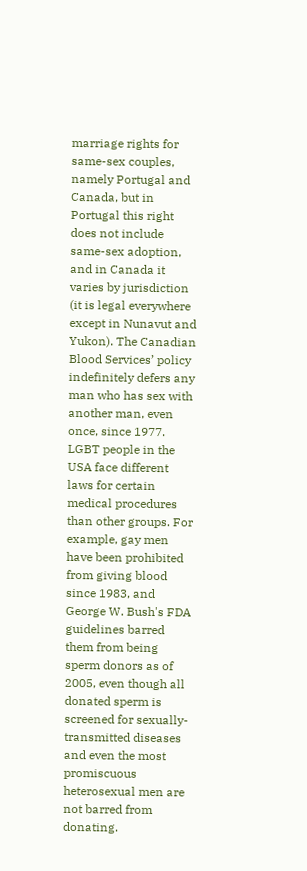marriage rights for same-sex couples, namely Portugal and Canada, but in Portugal this right does not include same-sex adoption, and in Canada it varies by jurisdiction (it is legal everywhere except in Nunavut and Yukon). The Canadian Blood Services’ policy indefinitely defers any man who has sex with another man, even once, since 1977. LGBT people in the USA face different laws for certain medical procedures than other groups. For example, gay men have been prohibited from giving blood since 1983, and George W. Bush's FDA guidelines barred them from being sperm donors as of 2005, even though all donated sperm is screened for sexually-transmitted diseases and even the most promiscuous heterosexual men are not barred from donating.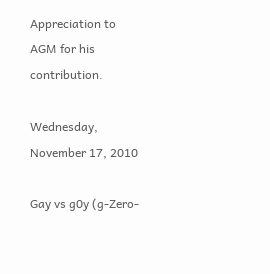Appreciation to AGM for his contribution.

Wednesday, November 17, 2010

Gay vs g0y (g-Zero-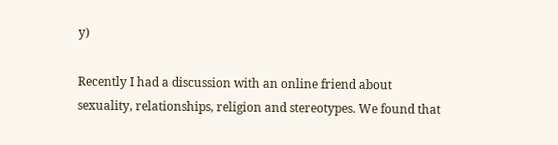y)

Recently I had a discussion with an online friend about sexuality, relationships, religion and stereotypes. We found that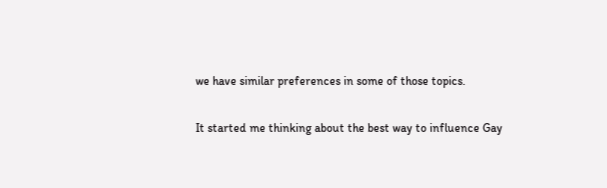we have similar preferences in some of those topics.

It started me thinking about the best way to influence Gay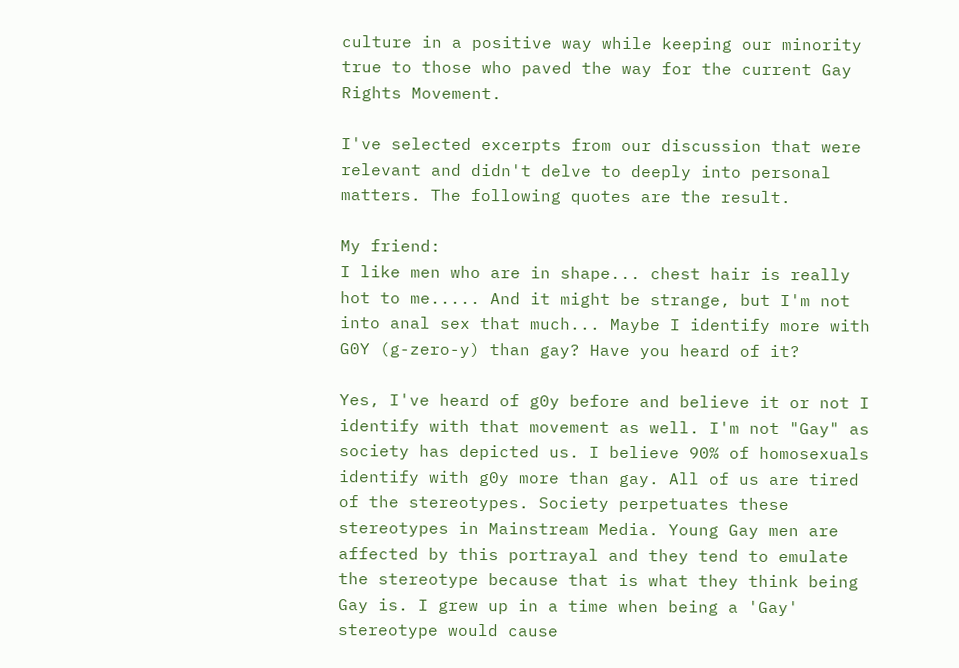culture in a positive way while keeping our minority true to those who paved the way for the current Gay Rights Movement.

I've selected excerpts from our discussion that were relevant and didn't delve to deeply into personal matters. The following quotes are the result.

My friend:
I like men who are in shape... chest hair is really hot to me..... And it might be strange, but I'm not into anal sex that much... Maybe I identify more with G0Y (g-zero-y) than gay? Have you heard of it?

Yes, I've heard of g0y before and believe it or not I identify with that movement as well. I'm not "Gay" as society has depicted us. I believe 90% of homosexuals identify with g0y more than gay. All of us are tired of the stereotypes. Society perpetuates these stereotypes in Mainstream Media. Young Gay men are affected by this portrayal and they tend to emulate the stereotype because that is what they think being Gay is. I grew up in a time when being a 'Gay' stereotype would cause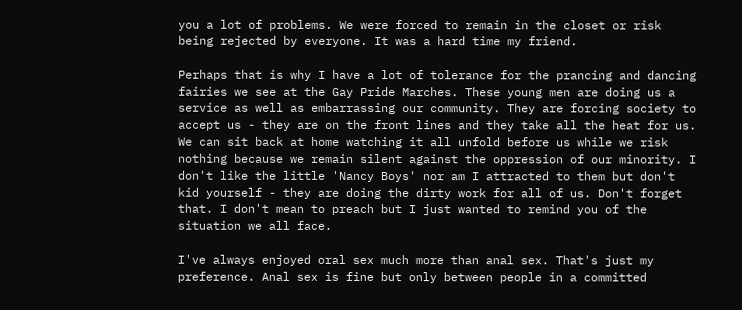you a lot of problems. We were forced to remain in the closet or risk being rejected by everyone. It was a hard time my friend.

Perhaps that is why I have a lot of tolerance for the prancing and dancing fairies we see at the Gay Pride Marches. These young men are doing us a service as well as embarrassing our community. They are forcing society to accept us - they are on the front lines and they take all the heat for us. We can sit back at home watching it all unfold before us while we risk nothing because we remain silent against the oppression of our minority. I don't like the little 'Nancy Boys' nor am I attracted to them but don't kid yourself - they are doing the dirty work for all of us. Don't forget that. I don't mean to preach but I just wanted to remind you of the situation we all face.

I've always enjoyed oral sex much more than anal sex. That's just my preference. Anal sex is fine but only between people in a committed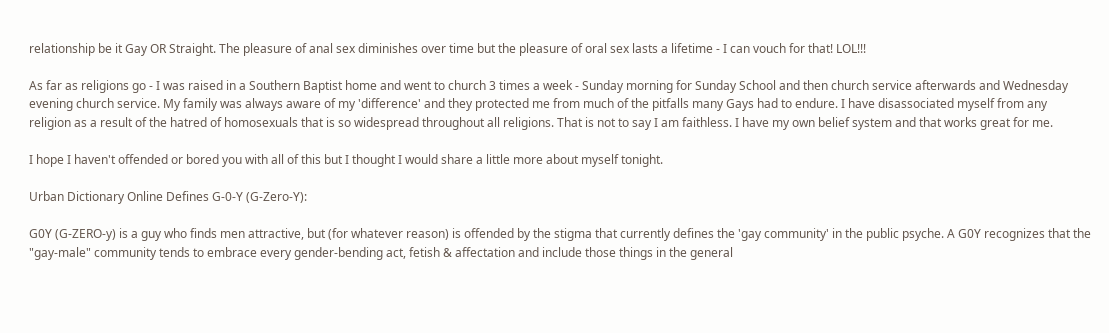relationship be it Gay OR Straight. The pleasure of anal sex diminishes over time but the pleasure of oral sex lasts a lifetime - I can vouch for that! LOL!!!

As far as religions go - I was raised in a Southern Baptist home and went to church 3 times a week - Sunday morning for Sunday School and then church service afterwards and Wednesday evening church service. My family was always aware of my 'difference' and they protected me from much of the pitfalls many Gays had to endure. I have disassociated myself from any religion as a result of the hatred of homosexuals that is so widespread throughout all religions. That is not to say I am faithless. I have my own belief system and that works great for me.

I hope I haven't offended or bored you with all of this but I thought I would share a little more about myself tonight.

Urban Dictionary Online Defines G-0-Y (G-Zero-Y):

G0Y (G-ZERO-y) is a guy who finds men attractive, but (for whatever reason) is offended by the stigma that currently defines the 'gay community' in the public psyche. A G0Y recognizes that the "gay-male" community tends to embrace every gender-bending act, fetish & affectation and include those things in the general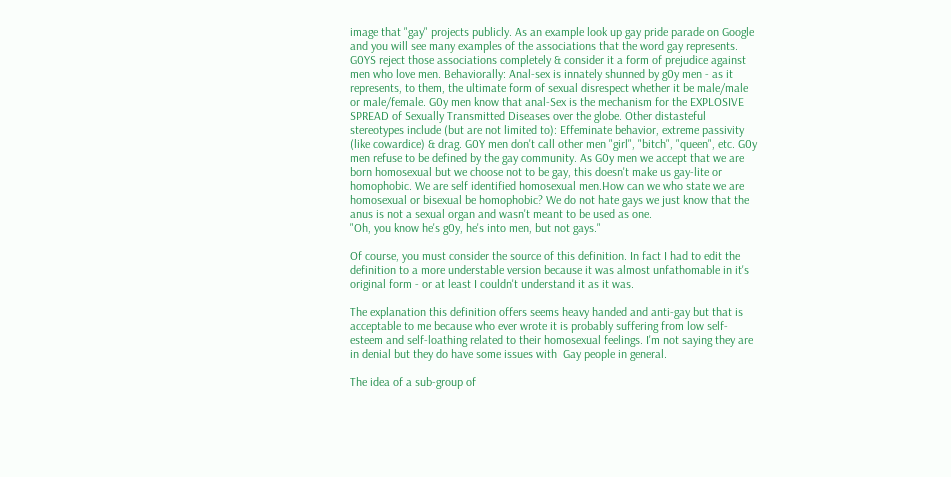image that "gay" projects publicly. As an example look up gay pride parade on Google and you will see many examples of the associations that the word gay represents. G0YS reject those associations completely & consider it a form of prejudice against men who love men. Behaviorally: Anal-sex is innately shunned by g0y men - as it represents, to them, the ultimate form of sexual disrespect whether it be male/male or male/female. G0y men know that anal-Sex is the mechanism for the EXPLOSIVE SPREAD of Sexually Transmitted Diseases over the globe. Other distasteful stereotypes include (but are not limited to): Effeminate behavior, extreme passivity (like cowardice) & drag. G0Y men don't call other men "girl", "bitch", "queen", etc. G0y men refuse to be defined by the gay community. As G0y men we accept that we are born homosexual but we choose not to be gay, this doesn't make us gay-lite or homophobic. We are self identified homosexual men.How can we who state we are homosexual or bisexual be homophobic? We do not hate gays we just know that the anus is not a sexual organ and wasn't meant to be used as one.
"Oh, you know he's g0y, he's into men, but not gays."

Of course, you must consider the source of this definition. In fact I had to edit the definition to a more understable version because it was almost unfathomable in it's original form - or at least I couldn't understand it as it was.

The explanation this definition offers seems heavy handed and anti-gay but that is acceptable to me because who ever wrote it is probably suffering from low self-esteem and self-loathing related to their homosexual feelings. I'm not saying they are in denial but they do have some issues with  Gay people in general.

The idea of a sub-group of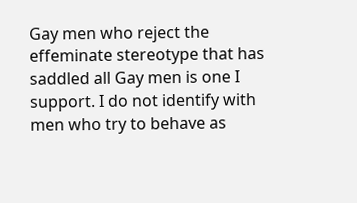Gay men who reject the effeminate stereotype that has saddled all Gay men is one I support. I do not identify with men who try to behave as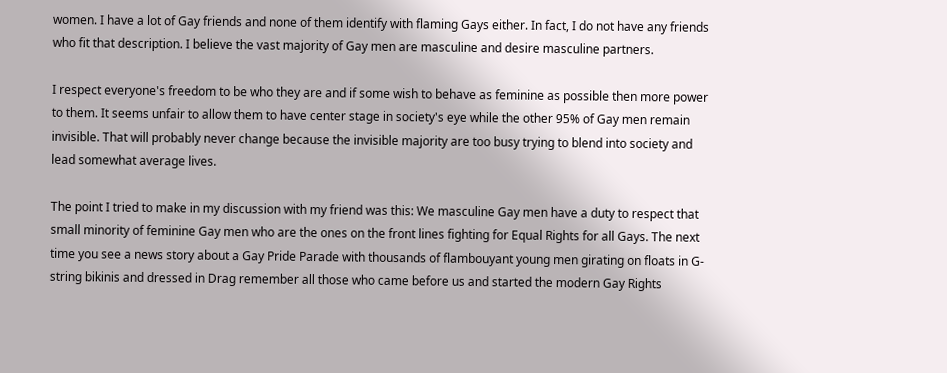women. I have a lot of Gay friends and none of them identify with flaming Gays either. In fact, I do not have any friends who fit that description. I believe the vast majority of Gay men are masculine and desire masculine partners.

I respect everyone's freedom to be who they are and if some wish to behave as feminine as possible then more power to them. It seems unfair to allow them to have center stage in society's eye while the other 95% of Gay men remain invisible. That will probably never change because the invisible majority are too busy trying to blend into society and lead somewhat average lives.

The point I tried to make in my discussion with my friend was this: We masculine Gay men have a duty to respect that small minority of feminine Gay men who are the ones on the front lines fighting for Equal Rights for all Gays. The next time you see a news story about a Gay Pride Parade with thousands of flambouyant young men girating on floats in G-string bikinis and dressed in Drag remember all those who came before us and started the modern Gay Rights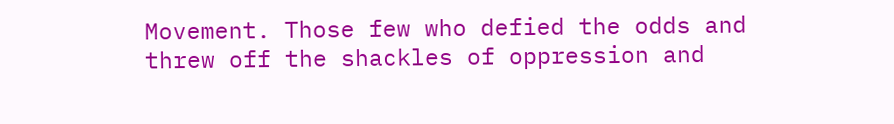Movement. Those few who defied the odds and threw off the shackles of oppression and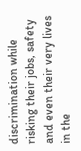discrimination while risking their jobs, safety and even their very lives in the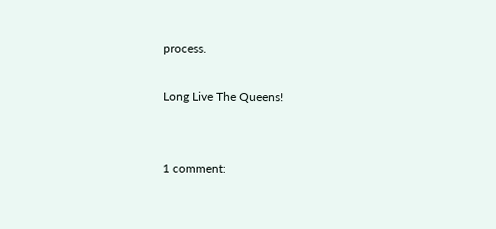process.

Long Live The Queens!


1 comment: